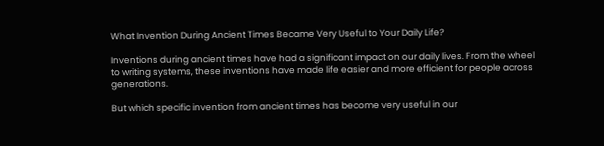What Invention During Ancient Times Became Very Useful to Your Daily Life?

Inventions during ancient times have had a significant impact on our daily lives. From the wheel to writing systems, these inventions have made life easier and more efficient for people across generations.

But which specific invention from ancient times has become very useful in our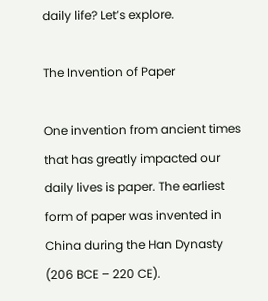daily life? Let’s explore.

The Invention of Paper

One invention from ancient times that has greatly impacted our daily lives is paper. The earliest form of paper was invented in China during the Han Dynasty (206 BCE – 220 CE).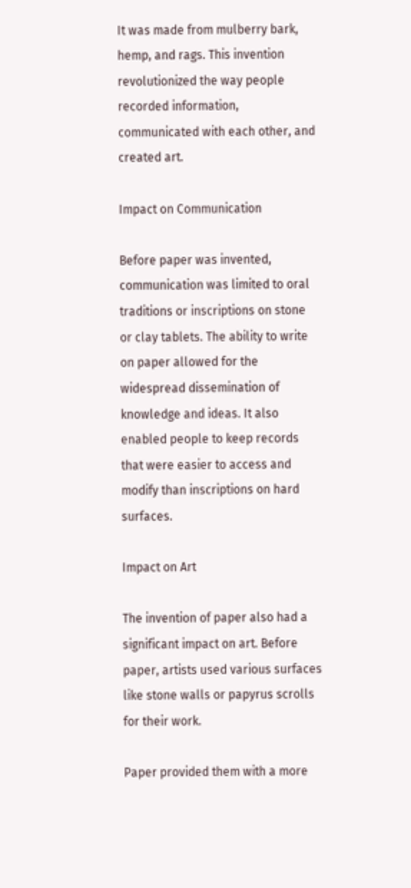It was made from mulberry bark, hemp, and rags. This invention revolutionized the way people recorded information, communicated with each other, and created art.

Impact on Communication

Before paper was invented, communication was limited to oral traditions or inscriptions on stone or clay tablets. The ability to write on paper allowed for the widespread dissemination of knowledge and ideas. It also enabled people to keep records that were easier to access and modify than inscriptions on hard surfaces.

Impact on Art

The invention of paper also had a significant impact on art. Before paper, artists used various surfaces like stone walls or papyrus scrolls for their work.

Paper provided them with a more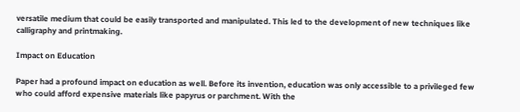versatile medium that could be easily transported and manipulated. This led to the development of new techniques like calligraphy and printmaking.

Impact on Education

Paper had a profound impact on education as well. Before its invention, education was only accessible to a privileged few who could afford expensive materials like papyrus or parchment. With the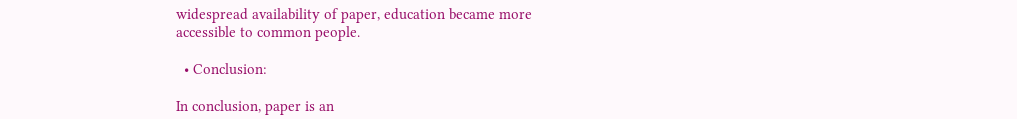widespread availability of paper, education became more accessible to common people.

  • Conclusion:

In conclusion, paper is an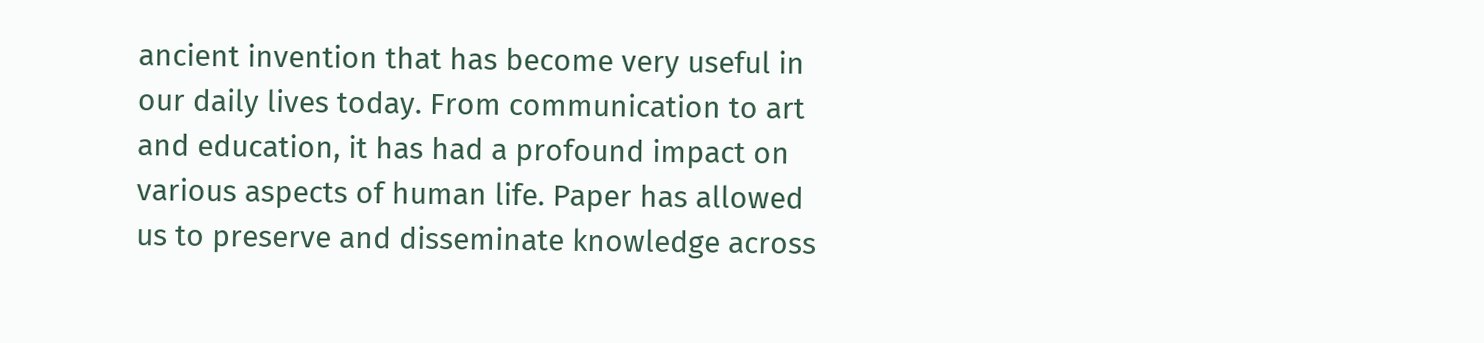ancient invention that has become very useful in our daily lives today. From communication to art and education, it has had a profound impact on various aspects of human life. Paper has allowed us to preserve and disseminate knowledge across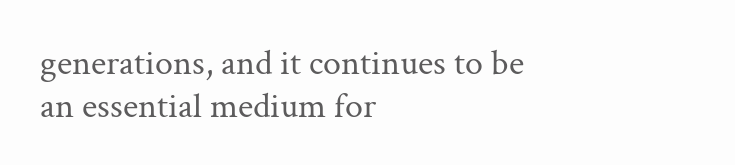generations, and it continues to be an essential medium for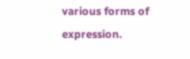various forms of expression.